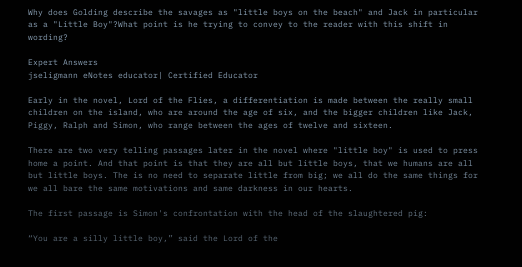Why does Golding describe the savages as "little boys on the beach" and Jack in particular as a "Little Boy"?What point is he trying to convey to the reader with this shift in wording?

Expert Answers
jseligmann eNotes educator| Certified Educator

Early in the novel, Lord of the Flies, a differentiation is made between the really small children on the island, who are around the age of six, and the bigger children like Jack, Piggy, Ralph and Simon, who range between the ages of twelve and sixteen.

There are two very telling passages later in the novel where "little boy" is used to press home a point. And that point is that they are all but little boys, that we humans are all but little boys. The is no need to separate little from big; we all do the same things for we all bare the same motivations and same darkness in our hearts.

The first passage is Simon's confrontation with the head of the slaughtered pig:

“You are a silly little boy,” said the Lord of the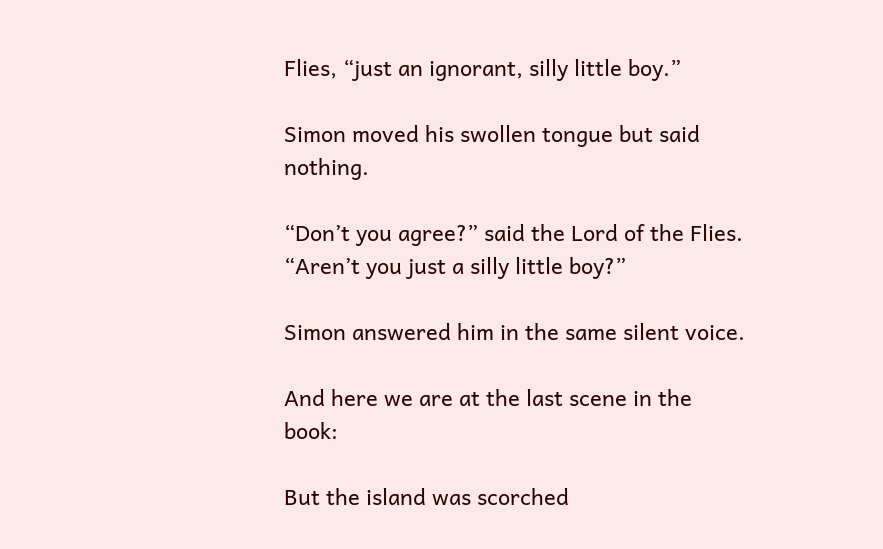Flies, “just an ignorant, silly little boy.”

Simon moved his swollen tongue but said nothing.

“Don’t you agree?” said the Lord of the Flies. “Aren’t you just a silly little boy?”

Simon answered him in the same silent voice.

And here we are at the last scene in the book:

But the island was scorched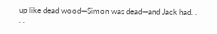up like dead wood—Simon was dead—and Jack had. . . .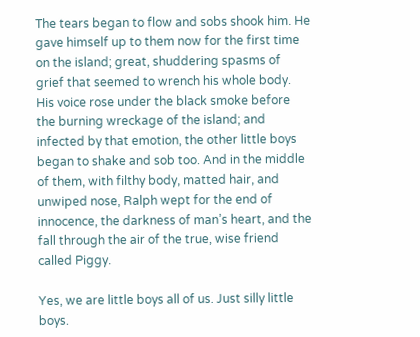The tears began to flow and sobs shook him. He gave himself up to them now for the first time on the island; great, shuddering spasms of grief that seemed to wrench his whole body. His voice rose under the black smoke before the burning wreckage of the island; and infected by that emotion, the other little boys began to shake and sob too. And in the middle of them, with filthy body, matted hair, and unwiped nose, Ralph wept for the end of innocence, the darkness of man’s heart, and the fall through the air of the true, wise friend called Piggy.

Yes, we are little boys all of us. Just silly little boys.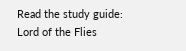Read the study guide:
Lord of the Flies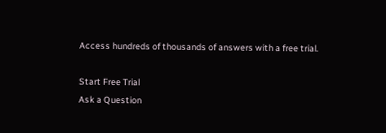Access hundreds of thousands of answers with a free trial.

Start Free Trial
Ask a Question